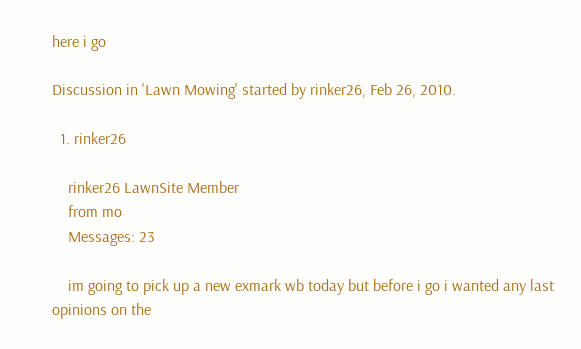here i go

Discussion in 'Lawn Mowing' started by rinker26, Feb 26, 2010.

  1. rinker26

    rinker26 LawnSite Member
    from mo
    Messages: 23

    im going to pick up a new exmark wb today but before i go i wanted any last opinions on the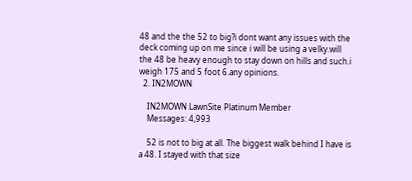48 and the the 52 to big?i dont want any issues with the deck coming up on me since i will be using a velky.will the 48 be heavy enough to stay down on hills and such.i weigh 175 and 5 foot 6.any opinions.
  2. IN2MOWN

    IN2MOWN LawnSite Platinum Member
    Messages: 4,993

    52 is not to big at all. The biggest walk behind I have is a 48. I stayed with that size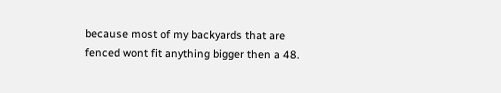because most of my backyards that are fenced wont fit anything bigger then a 48.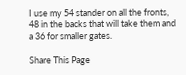I use my 54 stander on all the fronts, 48 in the backs that will take them and a 36 for smaller gates.

Share This Page